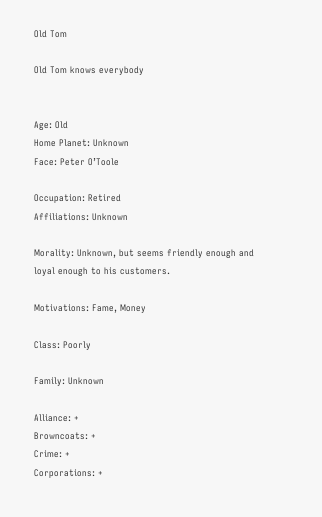Old Tom

Old Tom knows everybody


Age: Old
Home Planet: Unknown
Face: Peter O’Toole

Occupation: Retired
Affiliations: Unknown

Morality: Unknown, but seems friendly enough and loyal enough to his customers.

Motivations: Fame, Money

Class: Poorly

Family: Unknown

Alliance: +
Browncoats: +
Crime: +
Corporations: +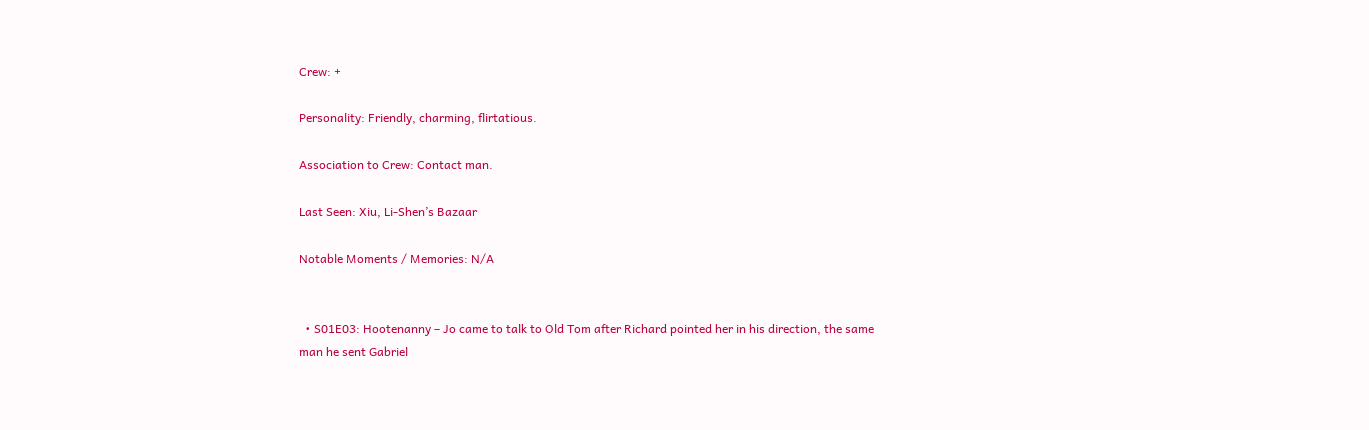Crew: +

Personality: Friendly, charming, flirtatious.

Association to Crew: Contact man.

Last Seen: Xiu, Li-Shen’s Bazaar

Notable Moments / Memories: N/A


  • S01E03: Hootenanny – Jo came to talk to Old Tom after Richard pointed her in his direction, the same man he sent Gabriel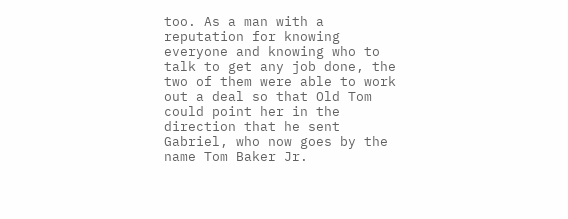too. As a man with a reputation for knowing everyone and knowing who to talk to get any job done, the two of them were able to work out a deal so that Old Tom could point her in the direction that he sent Gabriel, who now goes by the name Tom Baker Jr.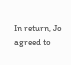In return, Jo agreed to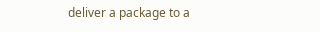deliver a package to a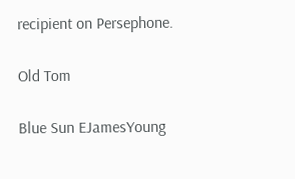recipient on Persephone.

Old Tom

Blue Sun EJamesYoung